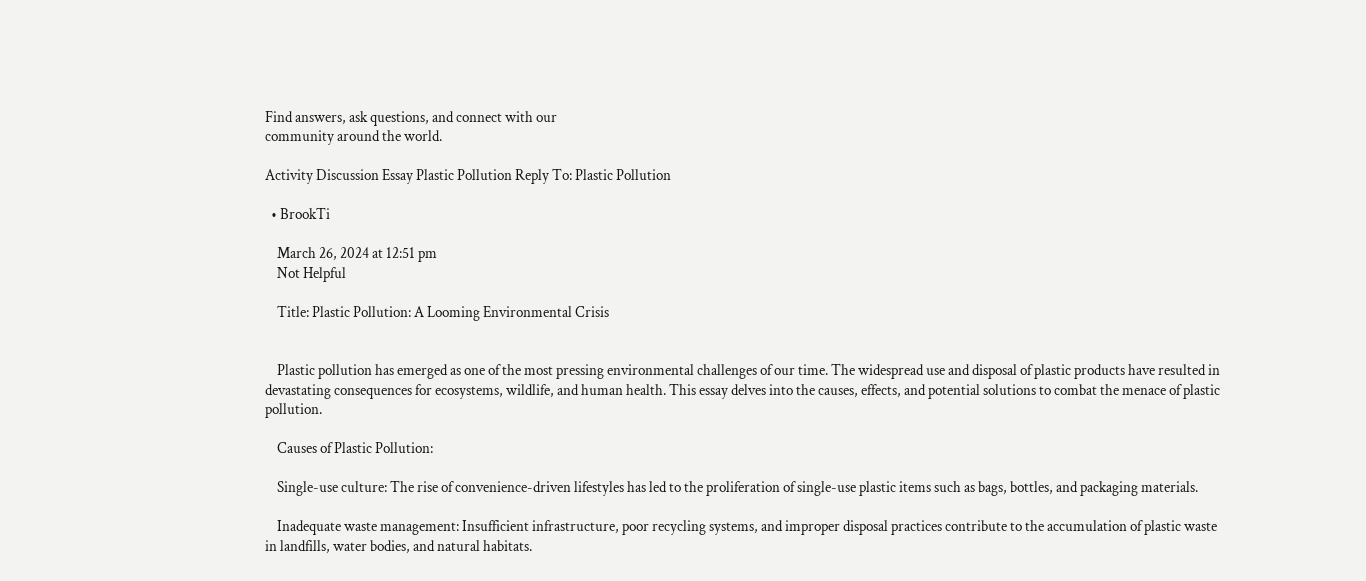Find answers, ask questions, and connect with our
community around the world.

Activity Discussion Essay Plastic Pollution Reply To: Plastic Pollution

  • BrookTi

    March 26, 2024 at 12:51 pm
    Not Helpful

    Title: Plastic Pollution: A Looming Environmental Crisis


    Plastic pollution has emerged as one of the most pressing environmental challenges of our time. The widespread use and disposal of plastic products have resulted in devastating consequences for ecosystems, wildlife, and human health. This essay delves into the causes, effects, and potential solutions to combat the menace of plastic pollution.

    Causes of Plastic Pollution:

    Single-use culture: The rise of convenience-driven lifestyles has led to the proliferation of single-use plastic items such as bags, bottles, and packaging materials.

    Inadequate waste management: Insufficient infrastructure, poor recycling systems, and improper disposal practices contribute to the accumulation of plastic waste in landfills, water bodies, and natural habitats.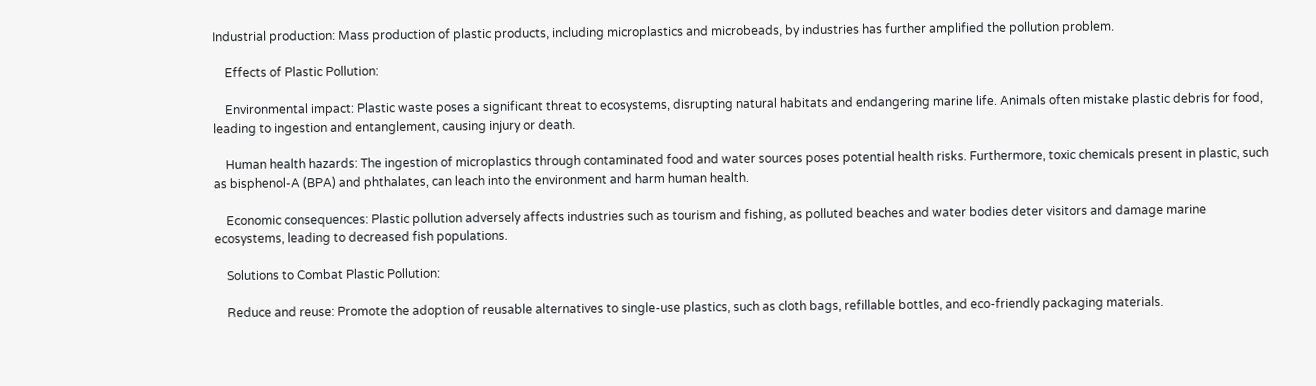Industrial production: Mass production of plastic products, including microplastics and microbeads, by industries has further amplified the pollution problem.

    Effects of Plastic Pollution:

    Environmental impact: Plastic waste poses a significant threat to ecosystems, disrupting natural habitats and endangering marine life. Animals often mistake plastic debris for food, leading to ingestion and entanglement, causing injury or death.

    Human health hazards: The ingestion of microplastics through contaminated food and water sources poses potential health risks. Furthermore, toxic chemicals present in plastic, such as bisphenol-A (BPA) and phthalates, can leach into the environment and harm human health.

    Economic consequences: Plastic pollution adversely affects industries such as tourism and fishing, as polluted beaches and water bodies deter visitors and damage marine ecosystems, leading to decreased fish populations.

    Solutions to Combat Plastic Pollution:

    Reduce and reuse: Promote the adoption of reusable alternatives to single-use plastics, such as cloth bags, refillable bottles, and eco-friendly packaging materials.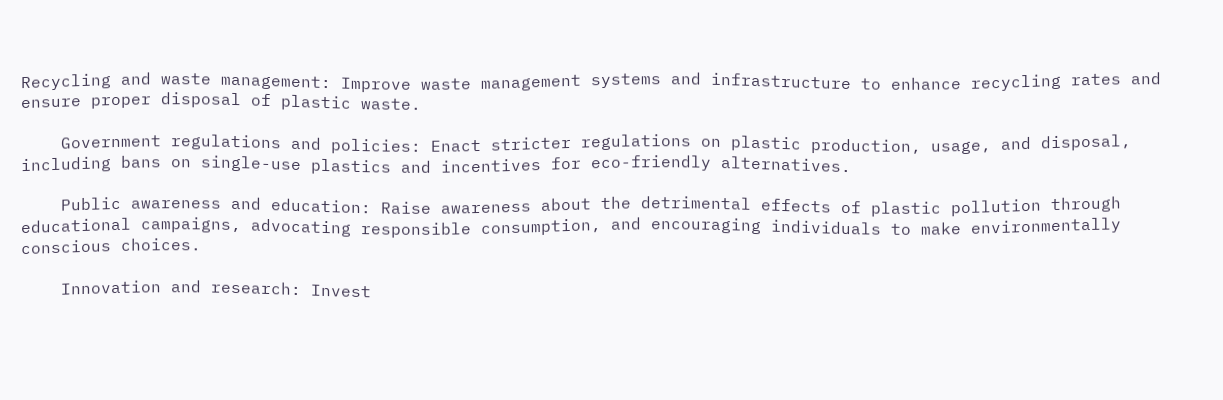Recycling and waste management: Improve waste management systems and infrastructure to enhance recycling rates and ensure proper disposal of plastic waste.

    Government regulations and policies: Enact stricter regulations on plastic production, usage, and disposal, including bans on single-use plastics and incentives for eco-friendly alternatives.

    Public awareness and education: Raise awareness about the detrimental effects of plastic pollution through educational campaigns, advocating responsible consumption, and encouraging individuals to make environmentally conscious choices.

    Innovation and research: Invest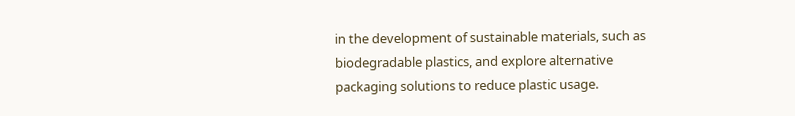in the development of sustainable materials, such as biodegradable plastics, and explore alternative packaging solutions to reduce plastic usage.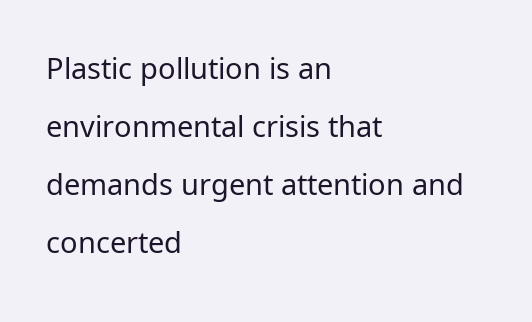Plastic pollution is an environmental crisis that demands urgent attention and concerted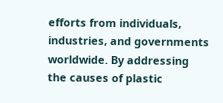efforts from individuals, industries, and governments worldwide. By addressing the causes of plastic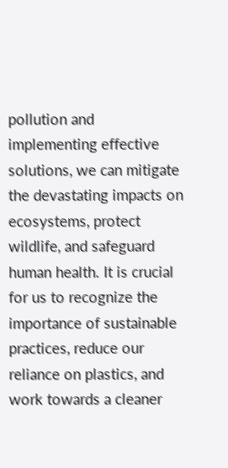pollution and implementing effective solutions, we can mitigate the devastating impacts on ecosystems, protect wildlife, and safeguard human health. It is crucial for us to recognize the importance of sustainable practices, reduce our reliance on plastics, and work towards a cleaner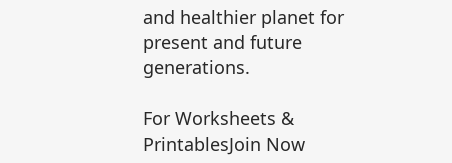and healthier planet for present and future generations.

For Worksheets & PrintablesJoin Now